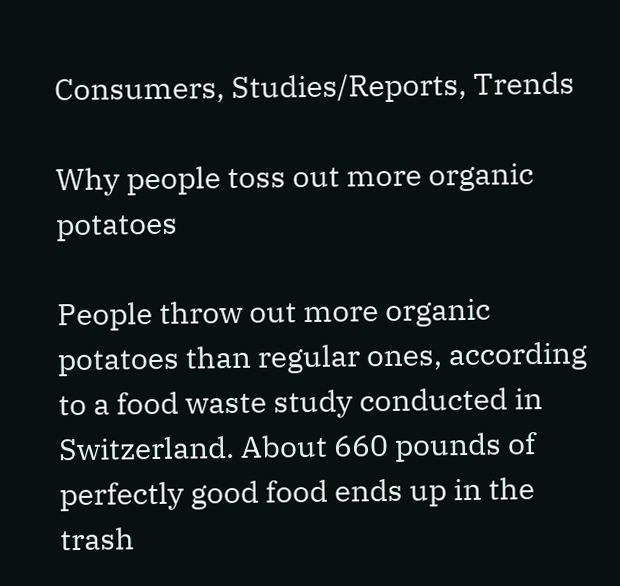Consumers, Studies/Reports, Trends

Why people toss out more organic potatoes

People throw out more organic potatoes than regular ones, according to a food waste study conducted in Switzerland. About 660 pounds of perfectly good food ends up in the trash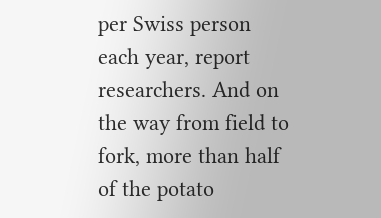per Swiss person each year, report researchers. And on the way from field to fork, more than half of the potato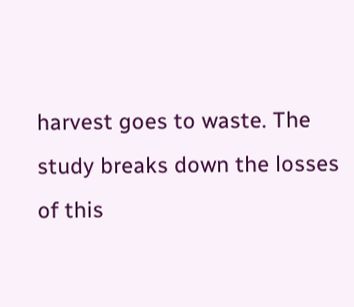harvest goes to waste. The study breaks down the losses of this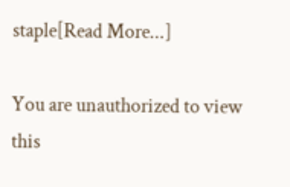staple[Read More...]

You are unauthorized to view this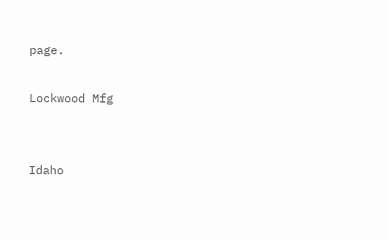page.

Lockwood Mfg


Idaho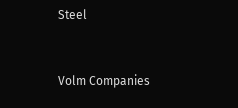Steel


Volm Companies